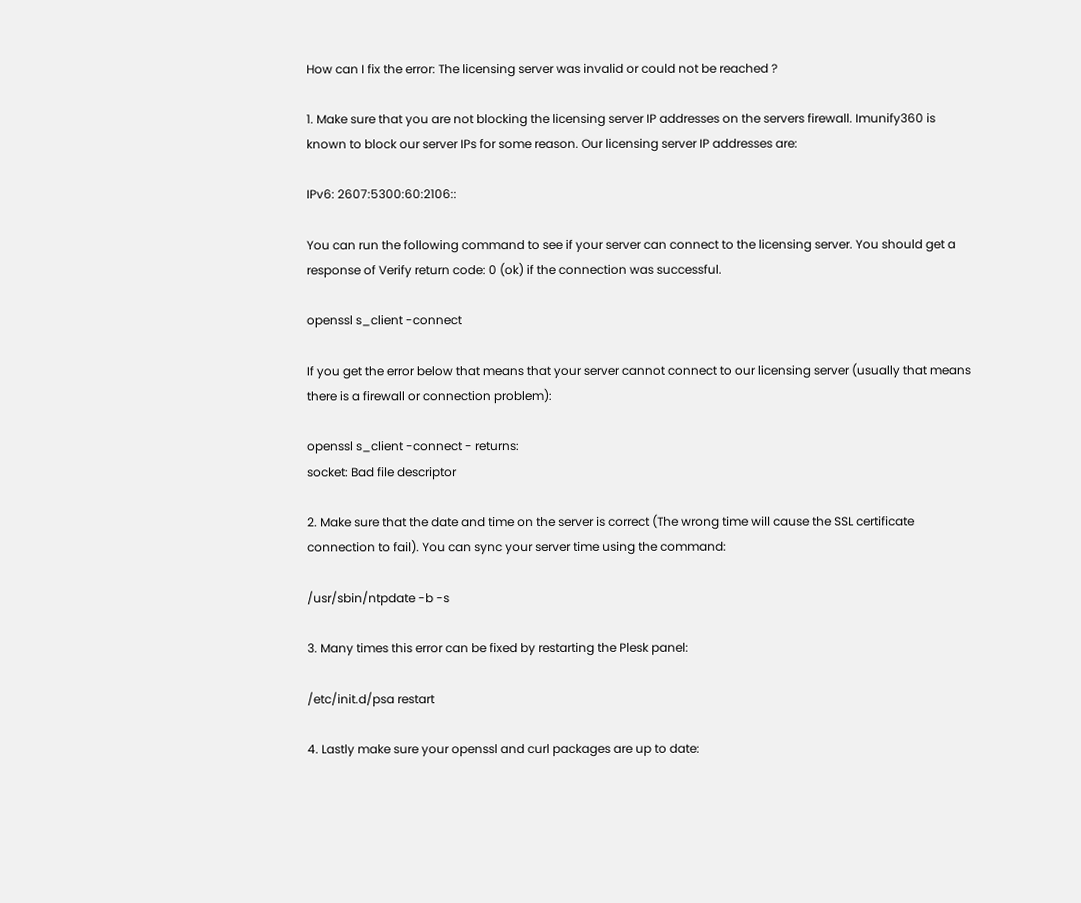How can I fix the error: The licensing server was invalid or could not be reached ?

1. Make sure that you are not blocking the licensing server IP addresses on the servers firewall. Imunify360 is known to block our server IPs for some reason. Our licensing server IP addresses are:

IPv6: 2607:5300:60:2106::

You can run the following command to see if your server can connect to the licensing server. You should get a response of Verify return code: 0 (ok) if the connection was successful.

openssl s_client -connect

If you get the error below that means that your server cannot connect to our licensing server (usually that means there is a firewall or connection problem):

openssl s_client -connect - returns:
socket: Bad file descriptor

2. Make sure that the date and time on the server is correct (The wrong time will cause the SSL certificate connection to fail). You can sync your server time using the command:

/usr/sbin/ntpdate -b -s

3. Many times this error can be fixed by restarting the Plesk panel:

/etc/init.d/psa restart

4. Lastly make sure your openssl and curl packages are up to date: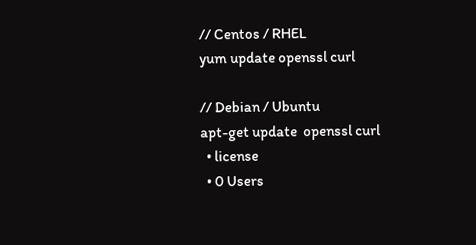// Centos / RHEL
yum update openssl curl

// Debian / Ubuntu
apt-get update  openssl curl
  • license
  • 0 Users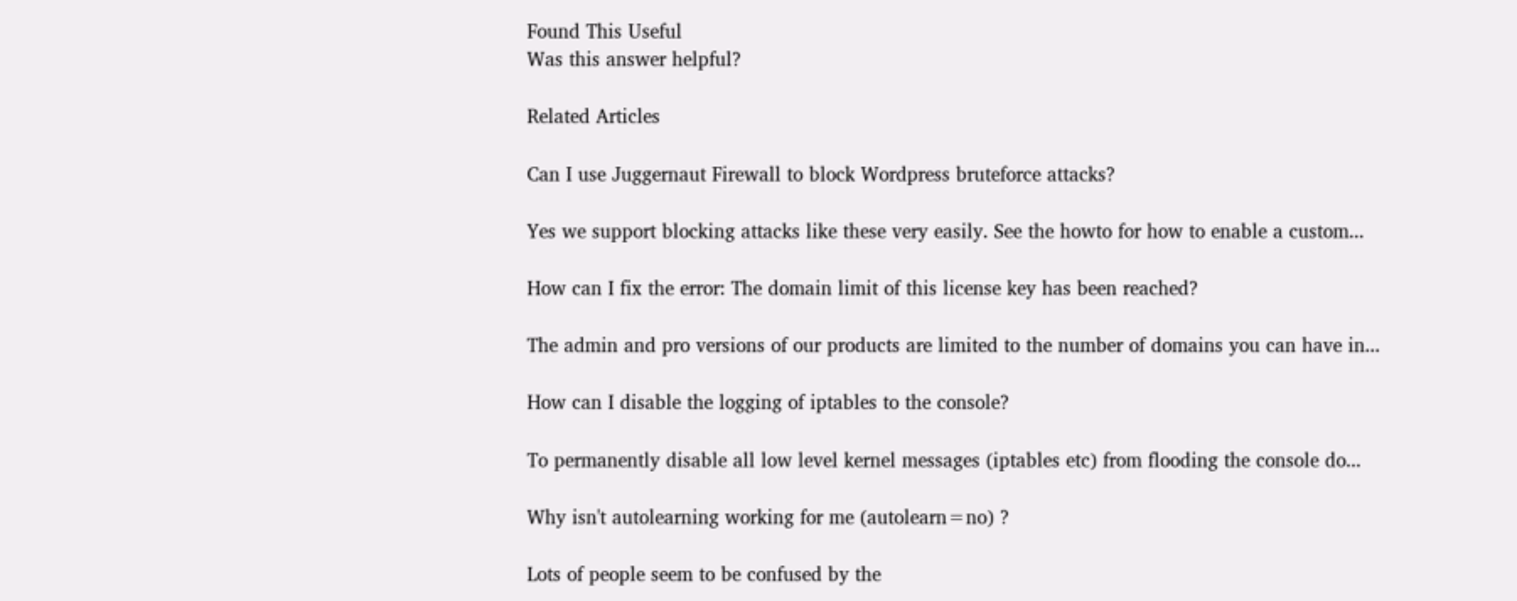Found This Useful
Was this answer helpful?

Related Articles

Can I use Juggernaut Firewall to block Wordpress bruteforce attacks?

Yes we support blocking attacks like these very easily. See the howto for how to enable a custom...

How can I fix the error: The domain limit of this license key has been reached?

The admin and pro versions of our products are limited to the number of domains you can have in...

How can I disable the logging of iptables to the console?

To permanently disable all low level kernel messages (iptables etc) from flooding the console do...

Why isn't autolearning working for me (autolearn=no) ?

Lots of people seem to be confused by the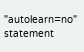"autolearn=no" statement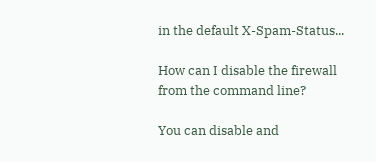in the default X-Spam-Status...

How can I disable the firewall from the command line?

You can disable and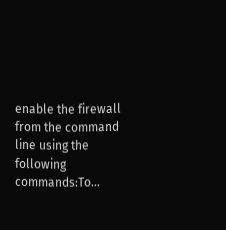enable the firewall from the command line using the following commands:To...